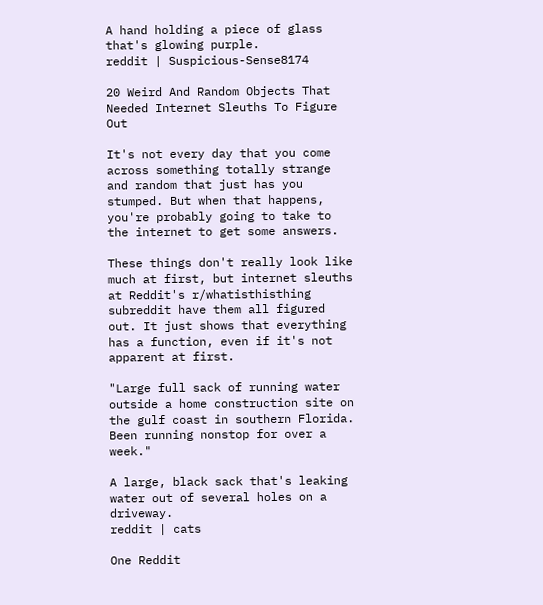A hand holding a piece of glass that's glowing purple.
reddit | Suspicious-Sense8174

20 Weird And Random Objects That Needed Internet Sleuths To Figure Out

It's not every day that you come across something totally strange and random that just has you stumped. But when that happens, you're probably going to take to the internet to get some answers.

These things don't really look like much at first, but internet sleuths at Reddit's r/whatisthisthing subreddit have them all figured out. It just shows that everything has a function, even if it's not apparent at first.

"Large full sack of running water outside a home construction site on the gulf coast in southern Florida. Been running nonstop for over a week."

A large, black sack that's leaking water out of several holes on a driveway.
reddit | cats

One Reddit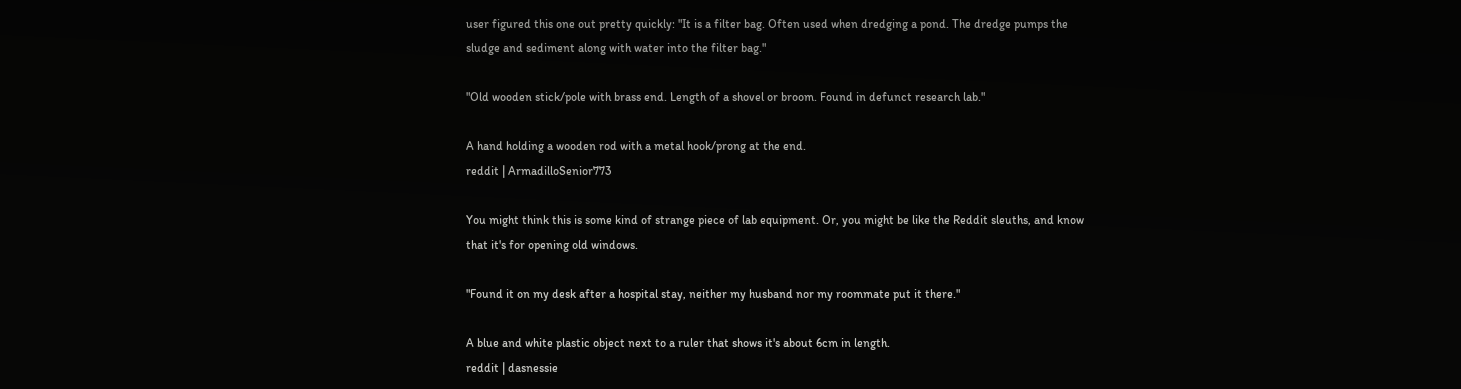user figured this one out pretty quickly: "It is a filter bag. Often used when dredging a pond. The dredge pumps the sludge and sediment along with water into the filter bag."

"Old wooden stick/pole with brass end. Length of a shovel or broom. Found in defunct research lab."

A hand holding a wooden rod with a metal hook/prong at the end.
reddit | ArmadilloSenior773

You might think this is some kind of strange piece of lab equipment. Or, you might be like the Reddit sleuths, and know that it's for opening old windows.

"Found it on my desk after a hospital stay, neither my husband nor my roommate put it there."

A blue and white plastic object next to a ruler that shows it's about 6cm in length.
reddit | dasnessie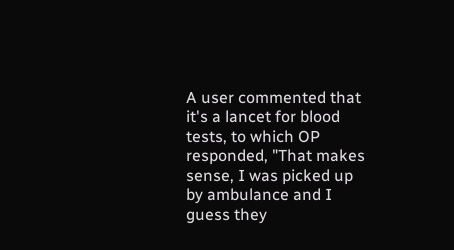A user commented that it's a lancet for blood tests, to which OP responded, "That makes sense, I was picked up by ambulance and I guess they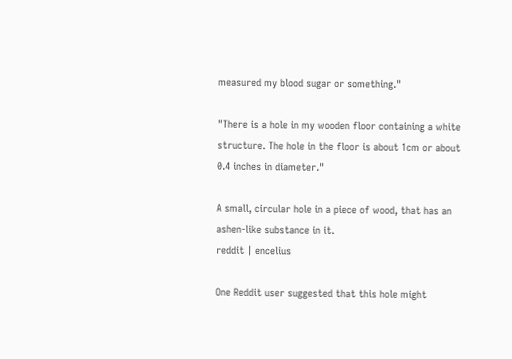measured my blood sugar or something."

"There is a hole in my wooden floor containing a white structure. The hole in the floor is about 1cm or about 0.4 inches in diameter."

A small, circular hole in a piece of wood, that has an ashen-like substance in it.
reddit | encelius

One Reddit user suggested that this hole might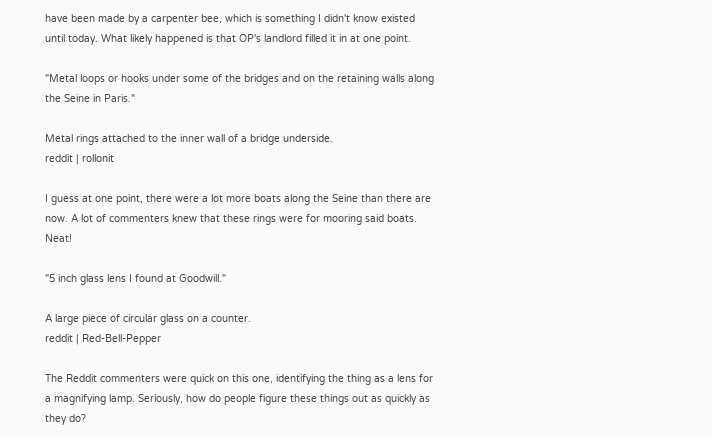have been made by a carpenter bee, which is something I didn't know existed until today. What likely happened is that OP's landlord filled it in at one point.

"Metal loops or hooks under some of the bridges and on the retaining walls along the Seine in Paris."

Metal rings attached to the inner wall of a bridge underside.
reddit | rollonit

I guess at one point, there were a lot more boats along the Seine than there are now. A lot of commenters knew that these rings were for mooring said boats. Neat!

"5 inch glass lens I found at Goodwill."

A large piece of circular glass on a counter.
reddit | Red-Bell-Pepper

The Reddit commenters were quick on this one, identifying the thing as a lens for a magnifying lamp. Seriously, how do people figure these things out as quickly as they do?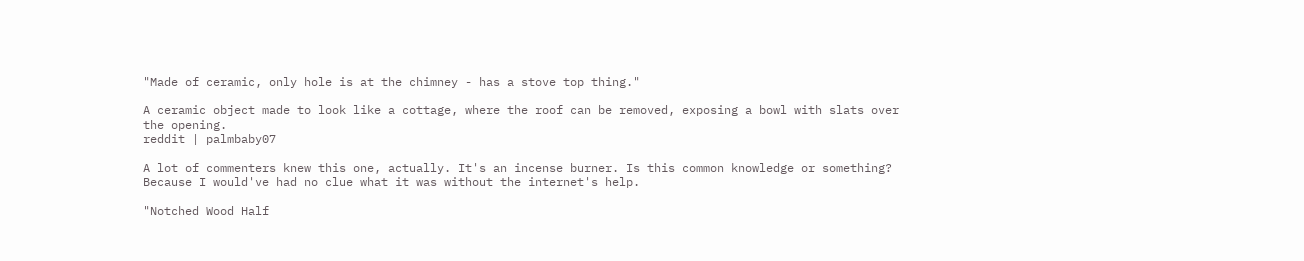"Made of ceramic, only hole is at the chimney - has a stove top thing."

A ceramic object made to look like a cottage, where the roof can be removed, exposing a bowl with slats over the opening.
reddit | palmbaby07

A lot of commenters knew this one, actually. It's an incense burner. Is this common knowledge or something? Because I would've had no clue what it was without the internet's help.

"Notched Wood Half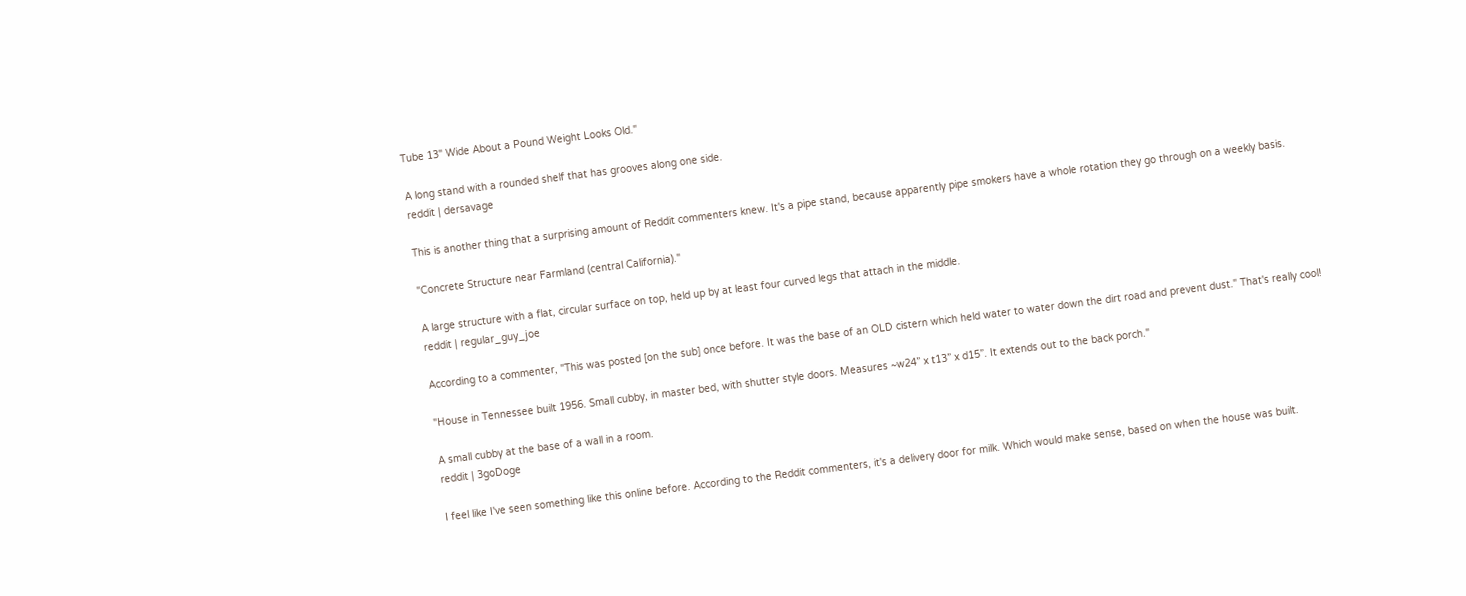Tube 13" Wide About a Pound Weight Looks Old."

A long stand with a rounded shelf that has grooves along one side.
reddit | dersavage

This is another thing that a surprising amount of Reddit commenters knew. It's a pipe stand, because apparently pipe smokers have a whole rotation they go through on a weekly basis.

"Concrete Structure near Farmland (central California)."

A large structure with a flat, circular surface on top, held up by at least four curved legs that attach in the middle.
reddit | regular_guy_joe

According to a commenter, "This was posted [on the sub] once before. It was the base of an OLD cistern which held water to water down the dirt road and prevent dust." That's really cool!

"House in Tennessee built 1956. Small cubby, in master bed, with shutter style doors. Measures ~w24” x t13” x d15”. It extends out to the back porch."

A small cubby at the base of a wall in a room.
reddit | 3goDoge

I feel like I've seen something like this online before. According to the Reddit commenters, it's a delivery door for milk. Which would make sense, based on when the house was built.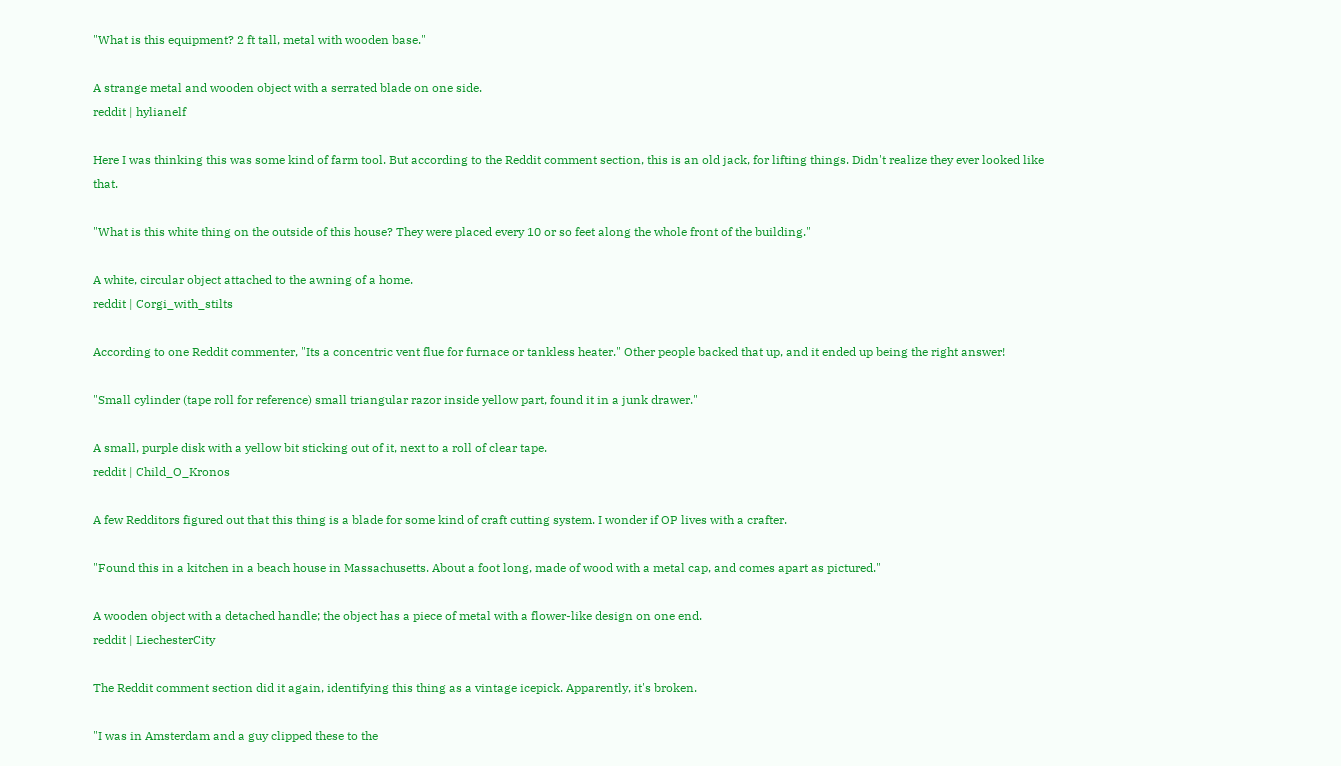"What is this equipment? 2 ft tall, metal with wooden base."

A strange metal and wooden object with a serrated blade on one side.
reddit | hylianelf

Here I was thinking this was some kind of farm tool. But according to the Reddit comment section, this is an old jack, for lifting things. Didn't realize they ever looked like that.

"What is this white thing on the outside of this house? They were placed every 10 or so feet along the whole front of the building."

A white, circular object attached to the awning of a home.
reddit | Corgi_with_stilts

According to one Reddit commenter, "Its a concentric vent flue for furnace or tankless heater." Other people backed that up, and it ended up being the right answer!

"Small cylinder (tape roll for reference) small triangular razor inside yellow part, found it in a junk drawer."

A small, purple disk with a yellow bit sticking out of it, next to a roll of clear tape.
reddit | Child_O_Kronos

A few Redditors figured out that this thing is a blade for some kind of craft cutting system. I wonder if OP lives with a crafter.

"Found this in a kitchen in a beach house in Massachusetts. About a foot long, made of wood with a metal cap, and comes apart as pictured."

A wooden object with a detached handle; the object has a piece of metal with a flower-like design on one end.
reddit | LiechesterCity

The Reddit comment section did it again, identifying this thing as a vintage icepick. Apparently, it's broken.

"I was in Amsterdam and a guy clipped these to the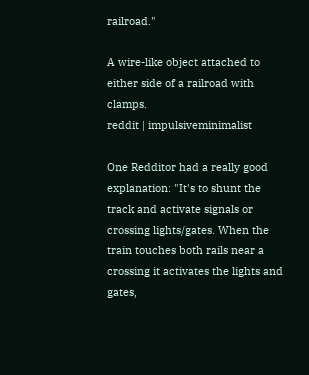railroad."

A wire-like object attached to either side of a railroad with clamps.
reddit | impulsiveminimalist

One Redditor had a really good explanation: "It's to shunt the track and activate signals or crossing lights/gates. When the train touches both rails near a crossing it activates the lights and gates,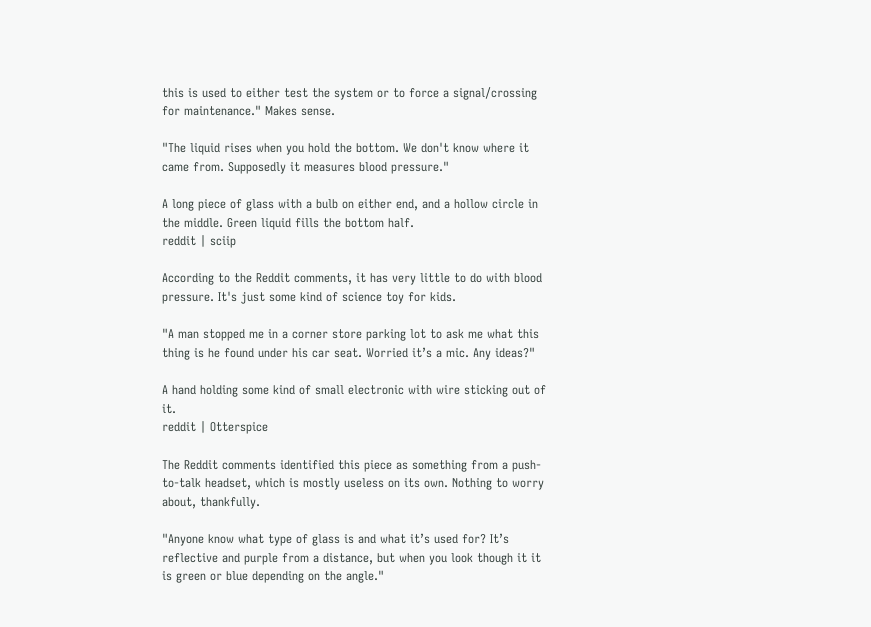this is used to either test the system or to force a signal/crossing for maintenance." Makes sense.

"The liquid rises when you hold the bottom. We don't know where it came from. Supposedly it measures blood pressure."

A long piece of glass with a bulb on either end, and a hollow circle in the middle. Green liquid fills the bottom half.
reddit | sciip

According to the Reddit comments, it has very little to do with blood pressure. It's just some kind of science toy for kids.

"A man stopped me in a corner store parking lot to ask me what this thing is he found under his car seat. Worried it’s a mic. Any ideas?"

A hand holding some kind of small electronic with wire sticking out of it.
reddit | Otterspice

The Reddit comments identified this piece as something from a push-to-talk headset, which is mostly useless on its own. Nothing to worry about, thankfully.

"Anyone know what type of glass is and what it’s used for? It’s reflective and purple from a distance, but when you look though it it is green or blue depending on the angle."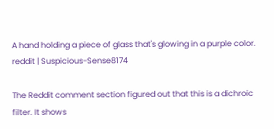A hand holding a piece of glass that's glowing in a purple color.
reddit | Suspicious-Sense8174

The Reddit comment section figured out that this is a dichroic filter. It shows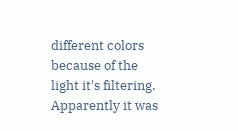different colors because of the light it's filtering. Apparently it was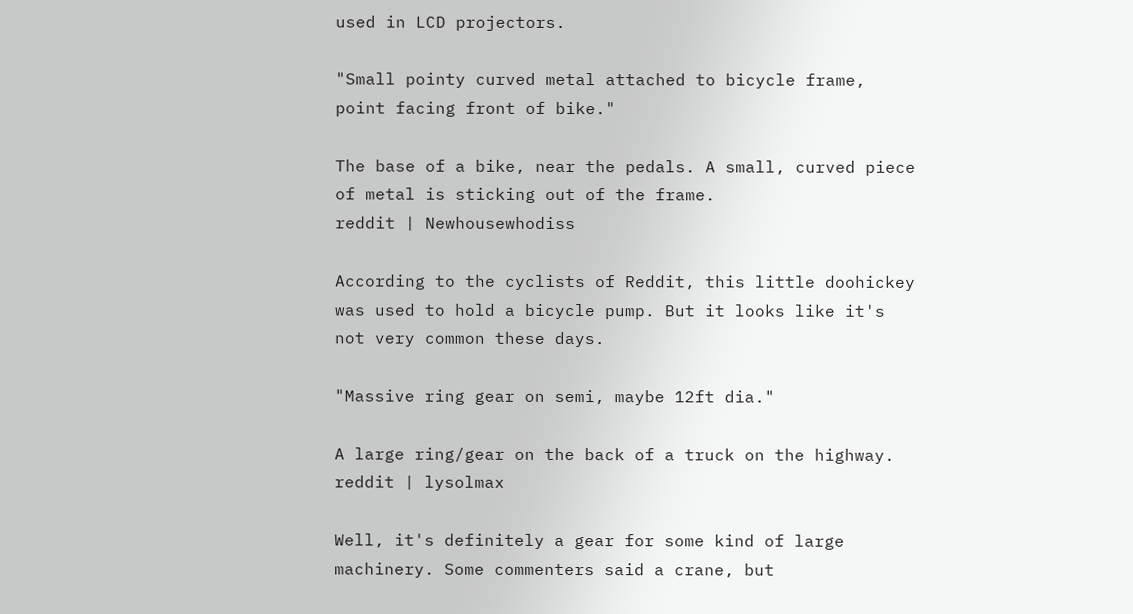used in LCD projectors.

"Small pointy curved metal attached to bicycle frame, point facing front of bike."

The base of a bike, near the pedals. A small, curved piece of metal is sticking out of the frame.
reddit | Newhousewhodiss

According to the cyclists of Reddit, this little doohickey was used to hold a bicycle pump. But it looks like it's not very common these days.

"Massive ring gear on semi, maybe 12ft dia."

A large ring/gear on the back of a truck on the highway.
reddit | lysolmax

Well, it's definitely a gear for some kind of large machinery. Some commenters said a crane, but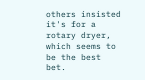others insisted it's for a rotary dryer, which seems to be the best bet.